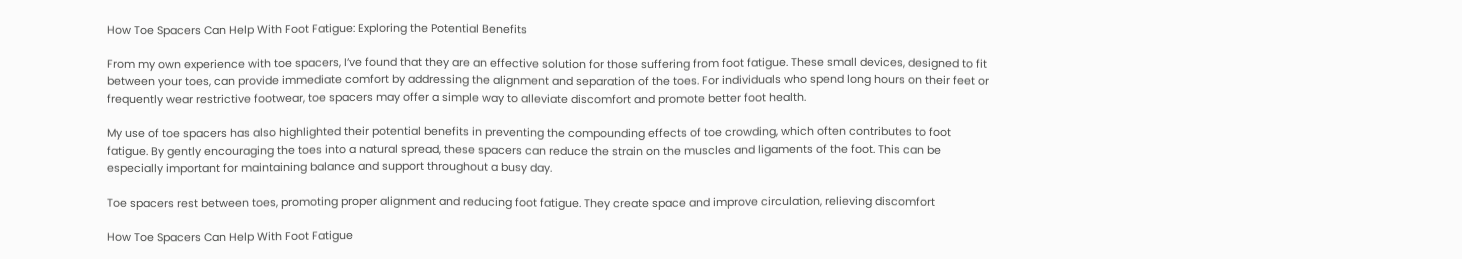How Toe Spacers Can Help With Foot Fatigue: Exploring the Potential Benefits

From my own experience with toe spacers, I’ve found that they are an effective solution for those suffering from foot fatigue. These small devices, designed to fit between your toes, can provide immediate comfort by addressing the alignment and separation of the toes. For individuals who spend long hours on their feet or frequently wear restrictive footwear, toe spacers may offer a simple way to alleviate discomfort and promote better foot health.

My use of toe spacers has also highlighted their potential benefits in preventing the compounding effects of toe crowding, which often contributes to foot fatigue. By gently encouraging the toes into a natural spread, these spacers can reduce the strain on the muscles and ligaments of the foot. This can be especially important for maintaining balance and support throughout a busy day.

Toe spacers rest between toes, promoting proper alignment and reducing foot fatigue. They create space and improve circulation, relieving discomfort

How Toe Spacers Can Help With Foot Fatigue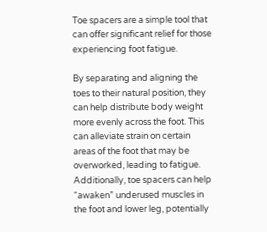Toe spacers are a simple tool that can offer significant relief for those experiencing foot fatigue.

By separating and aligning the toes to their natural position, they can help distribute body weight more evenly across the foot. This can alleviate strain on certain areas of the foot that may be overworked, leading to fatigue. Additionally, toe spacers can help “awaken” underused muscles in the foot and lower leg, potentially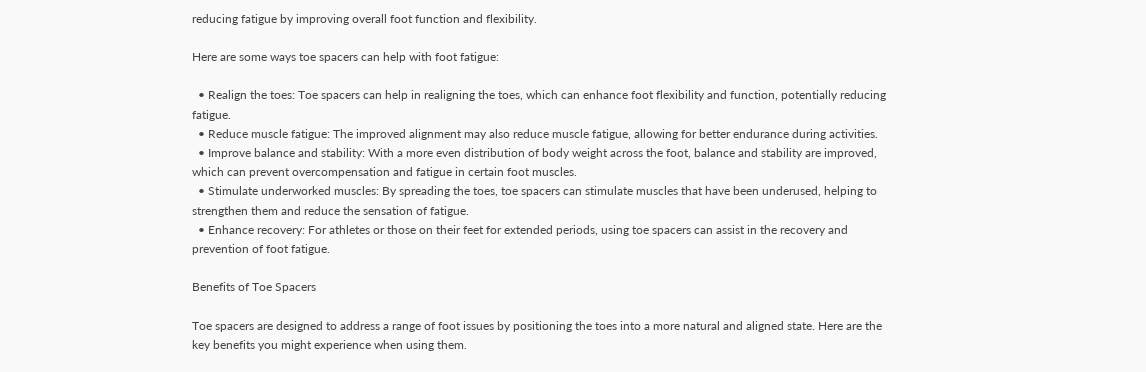reducing fatigue by improving overall foot function and flexibility.

Here are some ways toe spacers can help with foot fatigue:

  • Realign the toes: Toe spacers can help in realigning the toes, which can enhance foot flexibility and function, potentially reducing fatigue.
  • Reduce muscle fatigue: The improved alignment may also reduce muscle fatigue, allowing for better endurance during activities.
  • Improve balance and stability: With a more even distribution of body weight across the foot, balance and stability are improved, which can prevent overcompensation and fatigue in certain foot muscles.
  • Stimulate underworked muscles: By spreading the toes, toe spacers can stimulate muscles that have been underused, helping to strengthen them and reduce the sensation of fatigue.
  • Enhance recovery: For athletes or those on their feet for extended periods, using toe spacers can assist in the recovery and prevention of foot fatigue.

Benefits of Toe Spacers

Toe spacers are designed to address a range of foot issues by positioning the toes into a more natural and aligned state. Here are the key benefits you might experience when using them.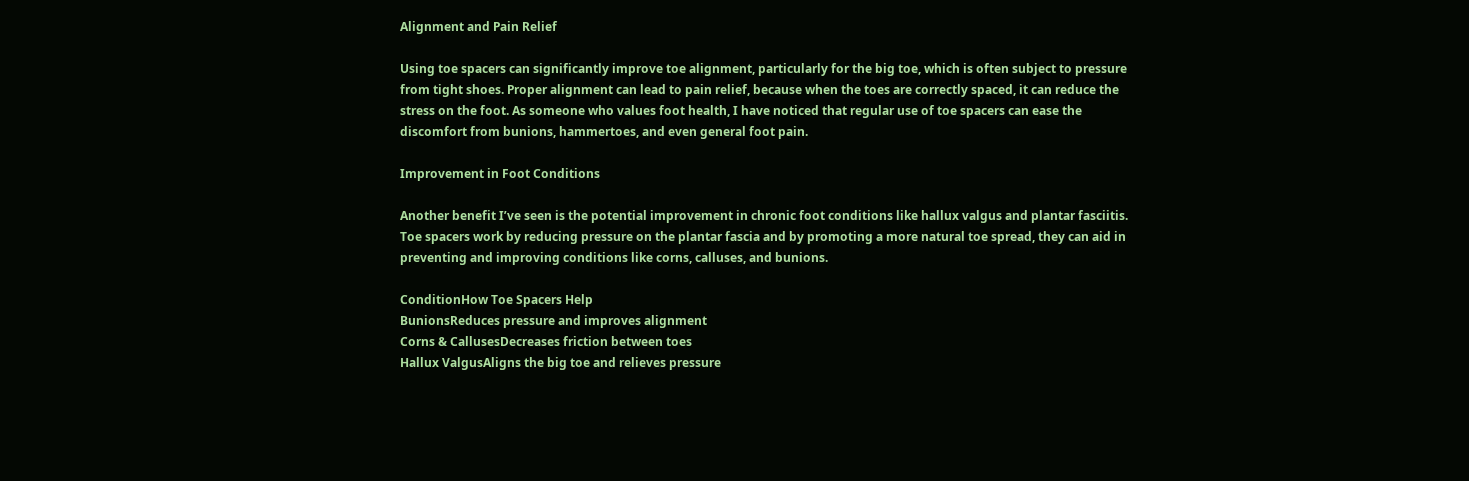Alignment and Pain Relief

Using toe spacers can significantly improve toe alignment, particularly for the big toe, which is often subject to pressure from tight shoes. Proper alignment can lead to pain relief, because when the toes are correctly spaced, it can reduce the stress on the foot. As someone who values foot health, I have noticed that regular use of toe spacers can ease the discomfort from bunions, hammertoes, and even general foot pain.

Improvement in Foot Conditions

Another benefit I’ve seen is the potential improvement in chronic foot conditions like hallux valgus and plantar fasciitis. Toe spacers work by reducing pressure on the plantar fascia and by promoting a more natural toe spread, they can aid in preventing and improving conditions like corns, calluses, and bunions.

ConditionHow Toe Spacers Help
BunionsReduces pressure and improves alignment
Corns & CallusesDecreases friction between toes
Hallux ValgusAligns the big toe and relieves pressure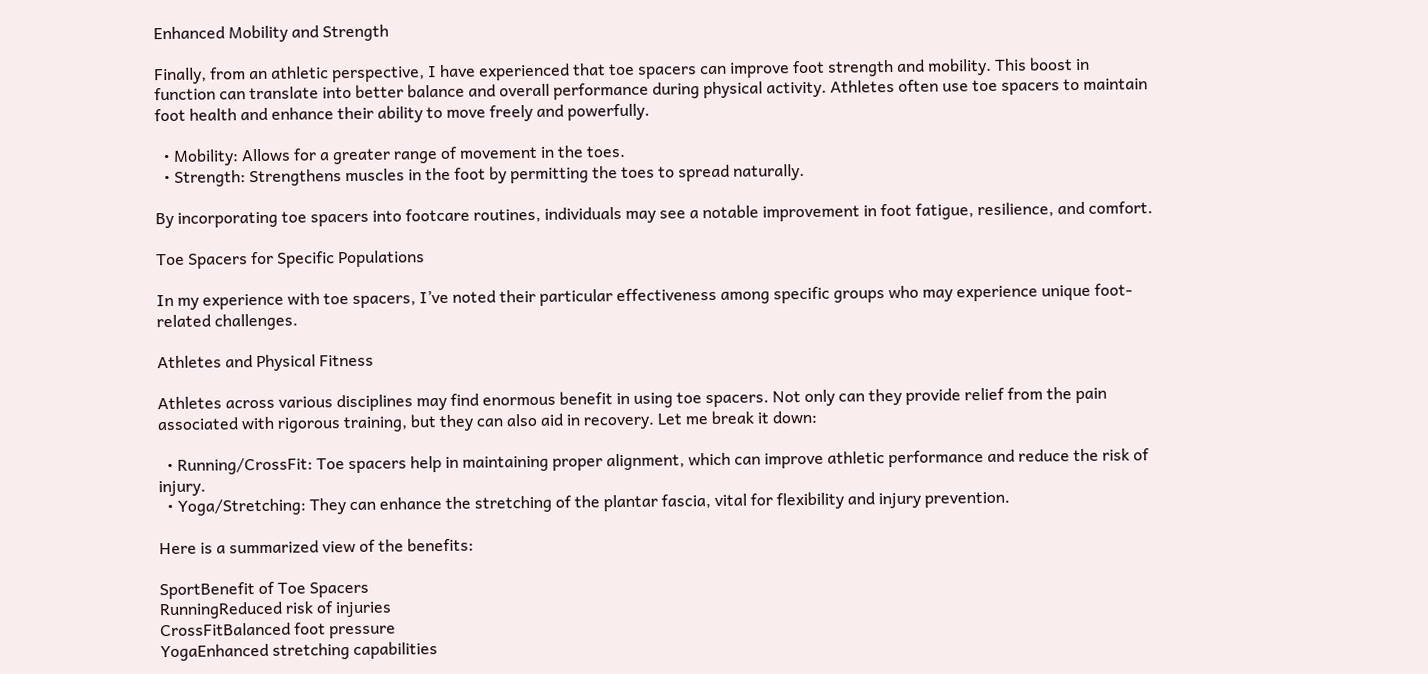Enhanced Mobility and Strength

Finally, from an athletic perspective, I have experienced that toe spacers can improve foot strength and mobility. This boost in function can translate into better balance and overall performance during physical activity. Athletes often use toe spacers to maintain foot health and enhance their ability to move freely and powerfully.

  • Mobility: Allows for a greater range of movement in the toes.
  • Strength: Strengthens muscles in the foot by permitting the toes to spread naturally.

By incorporating toe spacers into footcare routines, individuals may see a notable improvement in foot fatigue, resilience, and comfort.

Toe Spacers for Specific Populations

In my experience with toe spacers, I’ve noted their particular effectiveness among specific groups who may experience unique foot-related challenges.

Athletes and Physical Fitness

Athletes across various disciplines may find enormous benefit in using toe spacers. Not only can they provide relief from the pain associated with rigorous training, but they can also aid in recovery. Let me break it down:

  • Running/CrossFit: Toe spacers help in maintaining proper alignment, which can improve athletic performance and reduce the risk of injury.
  • Yoga/Stretching: They can enhance the stretching of the plantar fascia, vital for flexibility and injury prevention.

Here is a summarized view of the benefits:

SportBenefit of Toe Spacers
RunningReduced risk of injuries
CrossFitBalanced foot pressure
YogaEnhanced stretching capabilities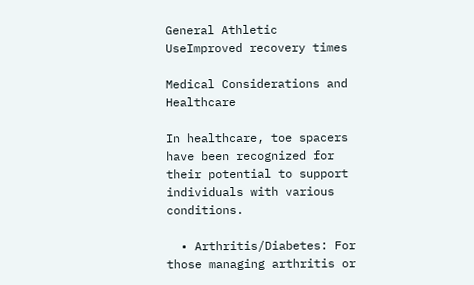General Athletic UseImproved recovery times

Medical Considerations and Healthcare

In healthcare, toe spacers have been recognized for their potential to support individuals with various conditions.

  • Arthritis/Diabetes: For those managing arthritis or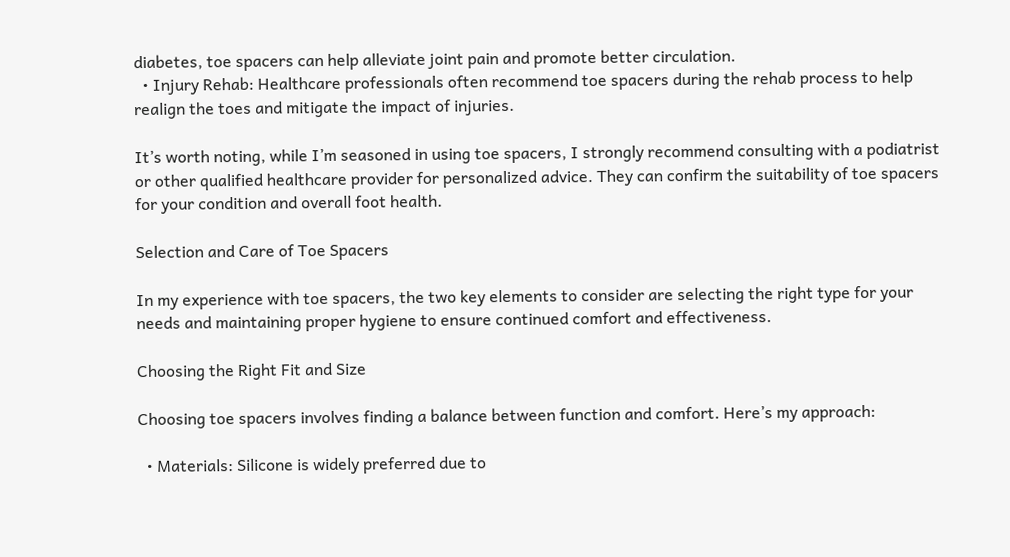diabetes, toe spacers can help alleviate joint pain and promote better circulation.
  • Injury Rehab: Healthcare professionals often recommend toe spacers during the rehab process to help realign the toes and mitigate the impact of injuries.

It’s worth noting, while I’m seasoned in using toe spacers, I strongly recommend consulting with a podiatrist or other qualified healthcare provider for personalized advice. They can confirm the suitability of toe spacers for your condition and overall foot health.

Selection and Care of Toe Spacers

In my experience with toe spacers, the two key elements to consider are selecting the right type for your needs and maintaining proper hygiene to ensure continued comfort and effectiveness.

Choosing the Right Fit and Size

Choosing toe spacers involves finding a balance between function and comfort. Here’s my approach:

  • Materials: Silicone is widely preferred due to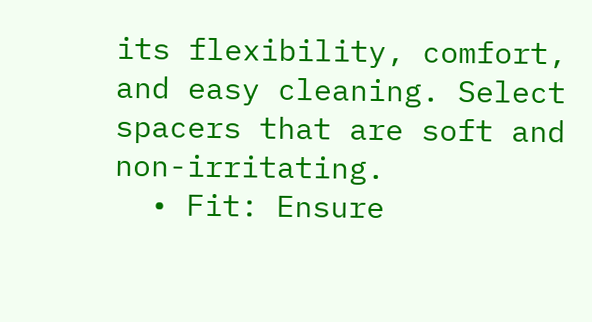its flexibility, comfort, and easy cleaning. Select spacers that are soft and non-irritating.
  • Fit: Ensure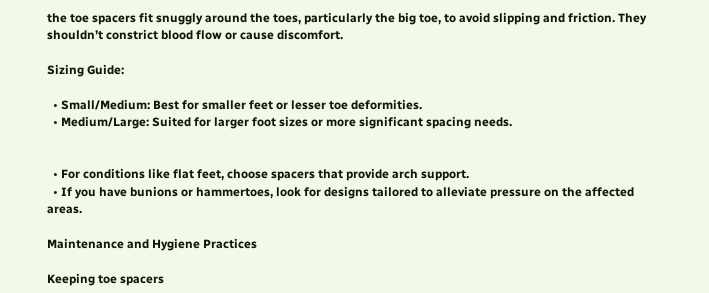the toe spacers fit snuggly around the toes, particularly the big toe, to avoid slipping and friction. They shouldn’t constrict blood flow or cause discomfort.

Sizing Guide:

  • Small/Medium: Best for smaller feet or lesser toe deformities.
  • Medium/Large: Suited for larger foot sizes or more significant spacing needs.


  • For conditions like flat feet, choose spacers that provide arch support.
  • If you have bunions or hammertoes, look for designs tailored to alleviate pressure on the affected areas.

Maintenance and Hygiene Practices

Keeping toe spacers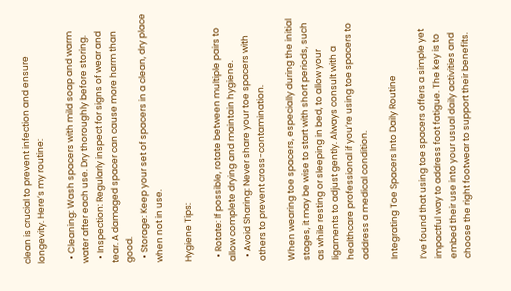clean is crucial to prevent infection and ensure longevity. Here’s my routine:

  • Cleaning: Wash spacers with mild soap and warm water after each use. Dry thoroughly before storing.
  • Inspection: Regularly inspect for signs of wear and tear. A damaged spacer can cause more harm than good.
  • Storage: Keep your set of spacers in a clean, dry place when not in use.

Hygiene Tips:

  • Rotate: If possible, rotate between multiple pairs to allow complete drying and maintain hygiene.
  • Avoid Sharing: Never share your toe spacers with others to prevent cross-contamination.

When wearing toe spacers, especially during the initial stages, it may be wise to start with short periods, such as while resting or sleeping in bed, to allow your ligaments to adjust gently. Always consult with a healthcare professional if you’re using toe spacers to address a medical condition.

Integrating Toe Spacers Into Daily Routine

I’ve found that using toe spacers offers a simple yet impactful way to address foot fatigue. The key is to embed their use into your usual daily activities and choose the right footwear to support their benefits.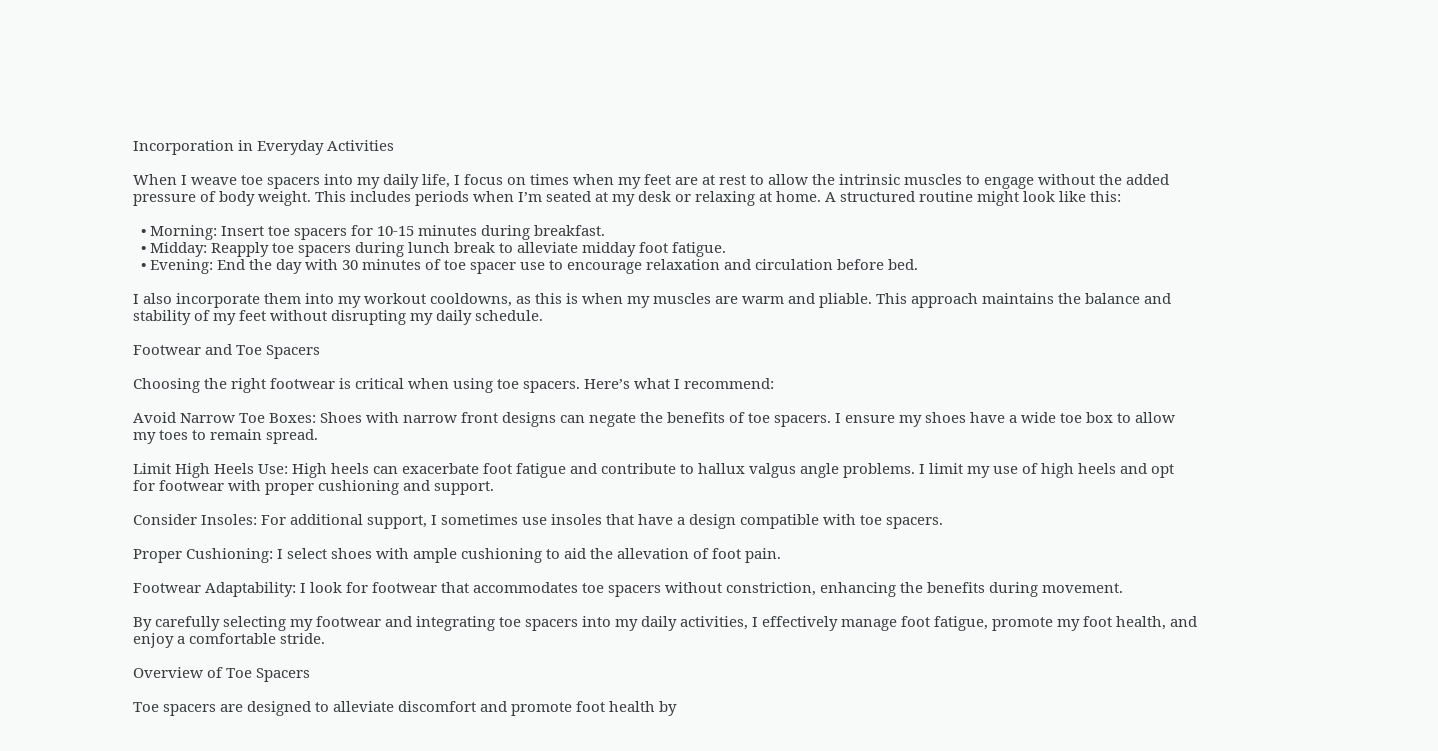Incorporation in Everyday Activities

When I weave toe spacers into my daily life, I focus on times when my feet are at rest to allow the intrinsic muscles to engage without the added pressure of body weight. This includes periods when I’m seated at my desk or relaxing at home. A structured routine might look like this:

  • Morning: Insert toe spacers for 10-15 minutes during breakfast.
  • Midday: Reapply toe spacers during lunch break to alleviate midday foot fatigue.
  • Evening: End the day with 30 minutes of toe spacer use to encourage relaxation and circulation before bed.

I also incorporate them into my workout cooldowns, as this is when my muscles are warm and pliable. This approach maintains the balance and stability of my feet without disrupting my daily schedule.

Footwear and Toe Spacers

Choosing the right footwear is critical when using toe spacers. Here’s what I recommend:

Avoid Narrow Toe Boxes: Shoes with narrow front designs can negate the benefits of toe spacers. I ensure my shoes have a wide toe box to allow my toes to remain spread.

Limit High Heels Use: High heels can exacerbate foot fatigue and contribute to hallux valgus angle problems. I limit my use of high heels and opt for footwear with proper cushioning and support.

Consider Insoles: For additional support, I sometimes use insoles that have a design compatible with toe spacers.

Proper Cushioning: I select shoes with ample cushioning to aid the allevation of foot pain.

Footwear Adaptability: I look for footwear that accommodates toe spacers without constriction, enhancing the benefits during movement.

By carefully selecting my footwear and integrating toe spacers into my daily activities, I effectively manage foot fatigue, promote my foot health, and enjoy a comfortable stride.

Overview of Toe Spacers

Toe spacers are designed to alleviate discomfort and promote foot health by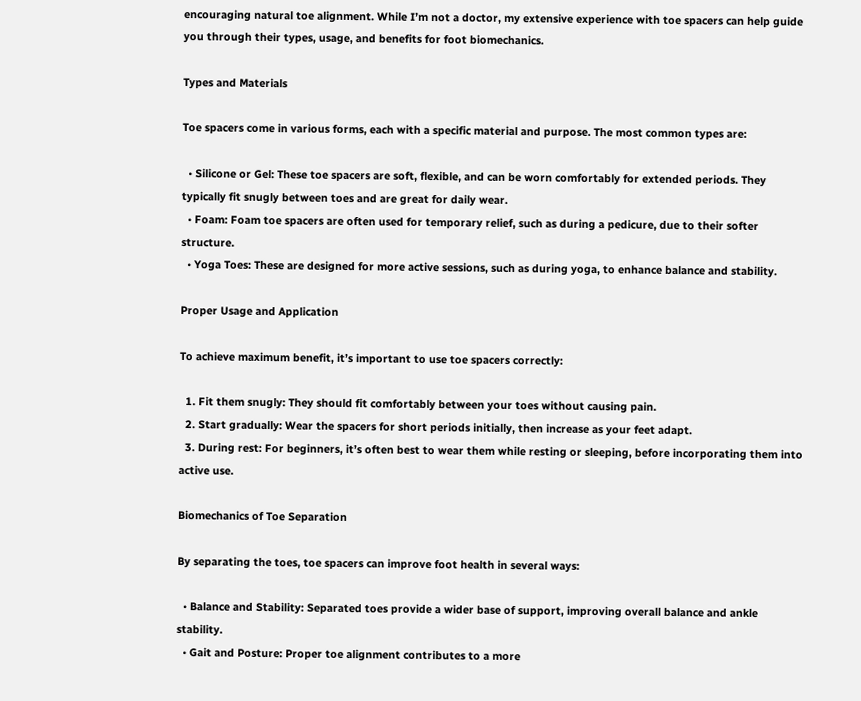encouraging natural toe alignment. While I’m not a doctor, my extensive experience with toe spacers can help guide you through their types, usage, and benefits for foot biomechanics.

Types and Materials

Toe spacers come in various forms, each with a specific material and purpose. The most common types are:

  • Silicone or Gel: These toe spacers are soft, flexible, and can be worn comfortably for extended periods. They typically fit snugly between toes and are great for daily wear.
  • Foam: Foam toe spacers are often used for temporary relief, such as during a pedicure, due to their softer structure.
  • Yoga Toes: These are designed for more active sessions, such as during yoga, to enhance balance and stability.

Proper Usage and Application

To achieve maximum benefit, it’s important to use toe spacers correctly:

  1. Fit them snugly: They should fit comfortably between your toes without causing pain.
  2. Start gradually: Wear the spacers for short periods initially, then increase as your feet adapt.
  3. During rest: For beginners, it’s often best to wear them while resting or sleeping, before incorporating them into active use.

Biomechanics of Toe Separation

By separating the toes, toe spacers can improve foot health in several ways:

  • Balance and Stability: Separated toes provide a wider base of support, improving overall balance and ankle stability.
  • Gait and Posture: Proper toe alignment contributes to a more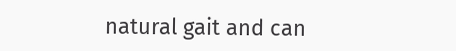natural gait and can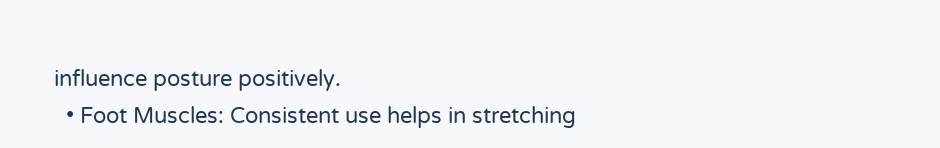influence posture positively.
  • Foot Muscles: Consistent use helps in stretching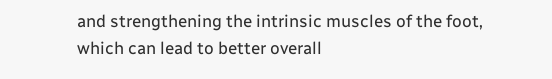and strengthening the intrinsic muscles of the foot, which can lead to better overall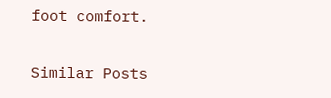foot comfort.

Similar Posts